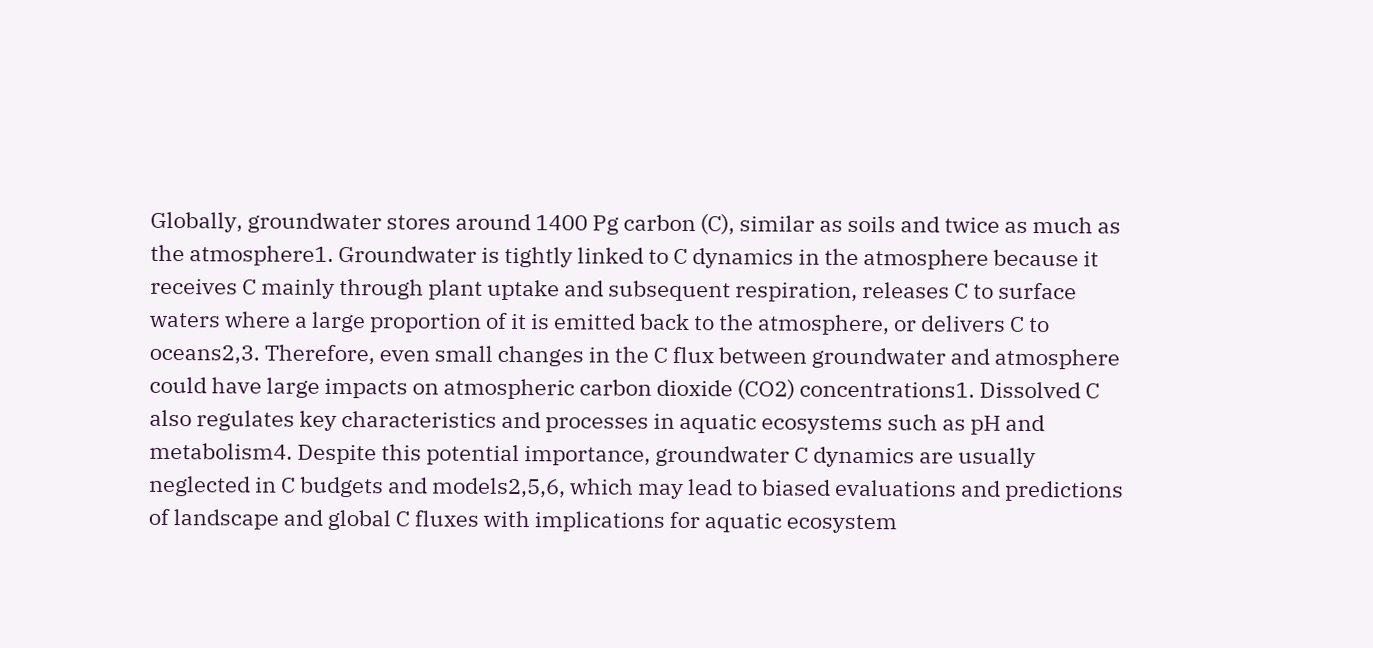Globally, groundwater stores around 1400 Pg carbon (C), similar as soils and twice as much as the atmosphere1. Groundwater is tightly linked to C dynamics in the atmosphere because it receives C mainly through plant uptake and subsequent respiration, releases C to surface waters where a large proportion of it is emitted back to the atmosphere, or delivers C to oceans2,3. Therefore, even small changes in the C flux between groundwater and atmosphere could have large impacts on atmospheric carbon dioxide (CO2) concentrations1. Dissolved C also regulates key characteristics and processes in aquatic ecosystems such as pH and metabolism4. Despite this potential importance, groundwater C dynamics are usually neglected in C budgets and models2,5,6, which may lead to biased evaluations and predictions of landscape and global C fluxes with implications for aquatic ecosystem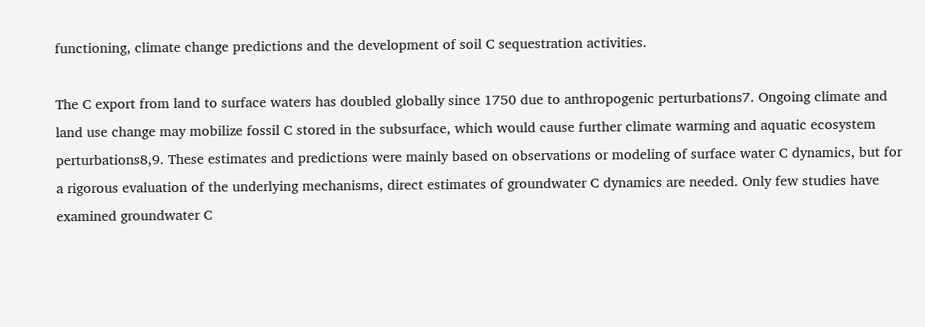functioning, climate change predictions and the development of soil C sequestration activities.

The C export from land to surface waters has doubled globally since 1750 due to anthropogenic perturbations7. Ongoing climate and land use change may mobilize fossil C stored in the subsurface, which would cause further climate warming and aquatic ecosystem perturbations8,9. These estimates and predictions were mainly based on observations or modeling of surface water C dynamics, but for a rigorous evaluation of the underlying mechanisms, direct estimates of groundwater C dynamics are needed. Only few studies have examined groundwater C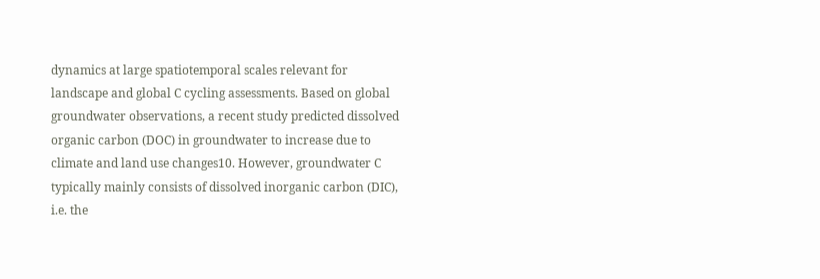dynamics at large spatiotemporal scales relevant for landscape and global C cycling assessments. Based on global groundwater observations, a recent study predicted dissolved organic carbon (DOC) in groundwater to increase due to climate and land use changes10. However, groundwater C typically mainly consists of dissolved inorganic carbon (DIC), i.e. the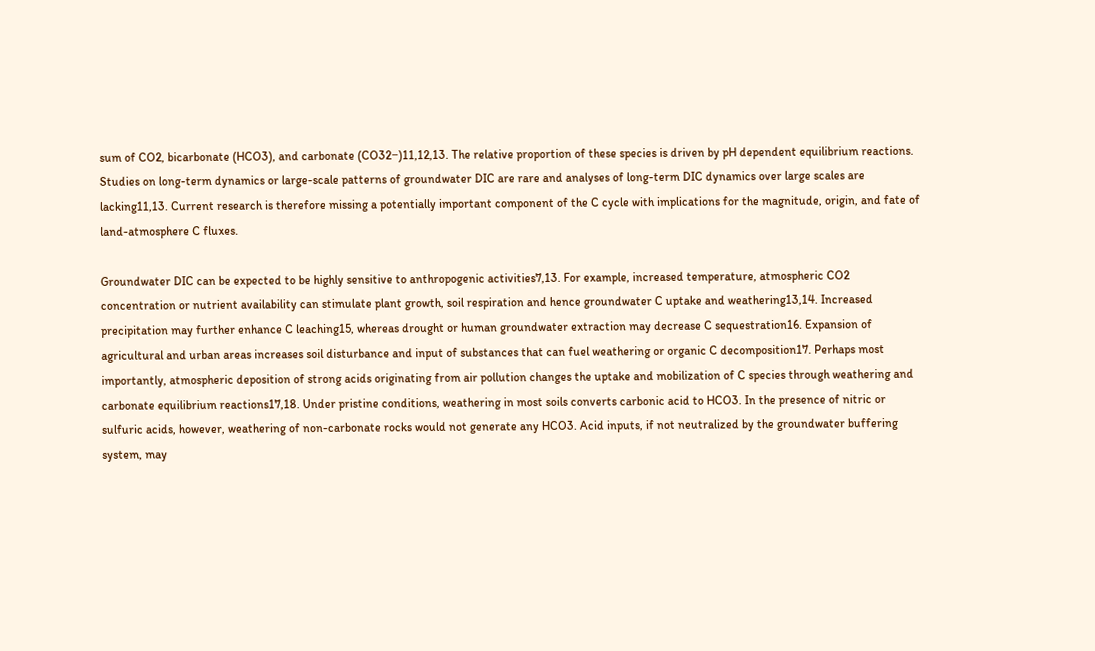sum of CO2, bicarbonate (HCO3), and carbonate (CO32−)11,12,13. The relative proportion of these species is driven by pH dependent equilibrium reactions. Studies on long-term dynamics or large-scale patterns of groundwater DIC are rare and analyses of long-term DIC dynamics over large scales are lacking11,13. Current research is therefore missing a potentially important component of the C cycle with implications for the magnitude, origin, and fate of land-atmosphere C fluxes.

Groundwater DIC can be expected to be highly sensitive to anthropogenic activities7,13. For example, increased temperature, atmospheric CO2 concentration or nutrient availability can stimulate plant growth, soil respiration and hence groundwater C uptake and weathering13,14. Increased precipitation may further enhance C leaching15, whereas drought or human groundwater extraction may decrease C sequestration16. Expansion of agricultural and urban areas increases soil disturbance and input of substances that can fuel weathering or organic C decomposition17. Perhaps most importantly, atmospheric deposition of strong acids originating from air pollution changes the uptake and mobilization of C species through weathering and carbonate equilibrium reactions17,18. Under pristine conditions, weathering in most soils converts carbonic acid to HCO3. In the presence of nitric or sulfuric acids, however, weathering of non-carbonate rocks would not generate any HCO3. Acid inputs, if not neutralized by the groundwater buffering system, may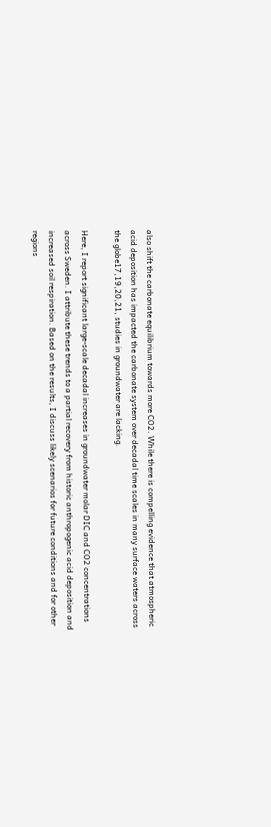also shift the carbonate equilibrium towards more CO2. While there is compelling evidence that atmospheric acid deposition has impacted the carbonate system over decadal time scales in many surface waters across the globe17,19,20,21, studies in groundwater are lacking.

Here, I report significant large-scale decadal increases in groundwater molar DIC and CO2 concentrations across Sweden. I attribute these trends to a partial recovery from historic anthropogenic acid deposition and increased soil respiration. Based on the results, I discuss likely scenarios for future conditions and for other regions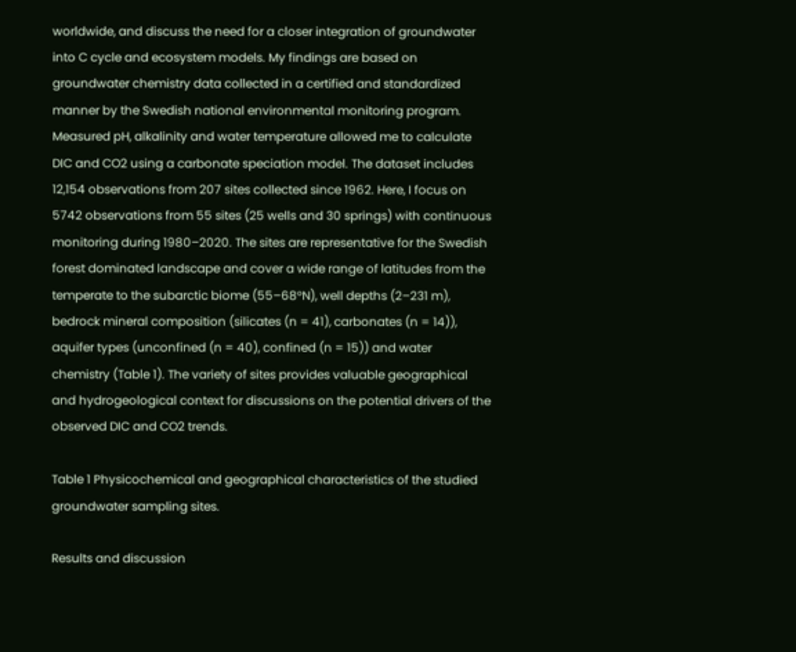worldwide, and discuss the need for a closer integration of groundwater into C cycle and ecosystem models. My findings are based on groundwater chemistry data collected in a certified and standardized manner by the Swedish national environmental monitoring program. Measured pH, alkalinity and water temperature allowed me to calculate DIC and CO2 using a carbonate speciation model. The dataset includes 12,154 observations from 207 sites collected since 1962. Here, I focus on 5742 observations from 55 sites (25 wells and 30 springs) with continuous monitoring during 1980–2020. The sites are representative for the Swedish forest dominated landscape and cover a wide range of latitudes from the temperate to the subarctic biome (55–68°N), well depths (2–231 m), bedrock mineral composition (silicates (n = 41), carbonates (n = 14)), aquifer types (unconfined (n = 40), confined (n = 15)) and water chemistry (Table 1). The variety of sites provides valuable geographical and hydrogeological context for discussions on the potential drivers of the observed DIC and CO2 trends.

Table 1 Physicochemical and geographical characteristics of the studied groundwater sampling sites.

Results and discussion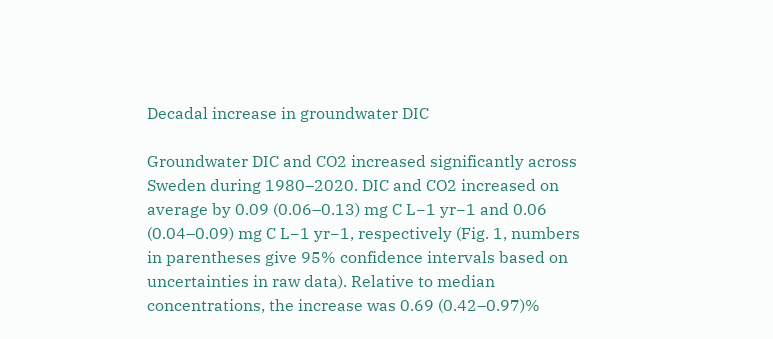Decadal increase in groundwater DIC

Groundwater DIC and CO2 increased significantly across Sweden during 1980–2020. DIC and CO2 increased on average by 0.09 (0.06–0.13) mg C L−1 yr−1 and 0.06 (0.04–0.09) mg C L−1 yr−1, respectively (Fig. 1, numbers in parentheses give 95% confidence intervals based on uncertainties in raw data). Relative to median concentrations, the increase was 0.69 (0.42–0.97)%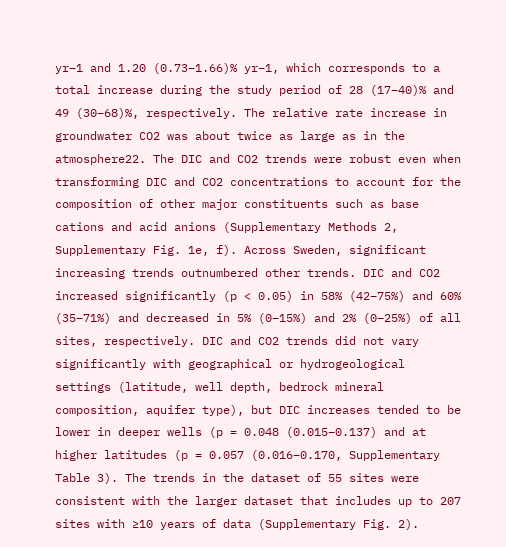yr−1 and 1.20 (0.73–1.66)% yr−1, which corresponds to a total increase during the study period of 28 (17–40)% and 49 (30–68)%, respectively. The relative rate increase in groundwater CO2 was about twice as large as in the atmosphere22. The DIC and CO2 trends were robust even when transforming DIC and CO2 concentrations to account for the composition of other major constituents such as base cations and acid anions (Supplementary Methods 2, Supplementary Fig. 1e, f). Across Sweden, significant increasing trends outnumbered other trends. DIC and CO2 increased significantly (p < 0.05) in 58% (42–75%) and 60% (35–71%) and decreased in 5% (0–15%) and 2% (0–25%) of all sites, respectively. DIC and CO2 trends did not vary significantly with geographical or hydrogeological settings (latitude, well depth, bedrock mineral composition, aquifer type), but DIC increases tended to be lower in deeper wells (p = 0.048 (0.015–0.137) and at higher latitudes (p = 0.057 (0.016–0.170, Supplementary Table 3). The trends in the dataset of 55 sites were consistent with the larger dataset that includes up to 207 sites with ≥10 years of data (Supplementary Fig. 2).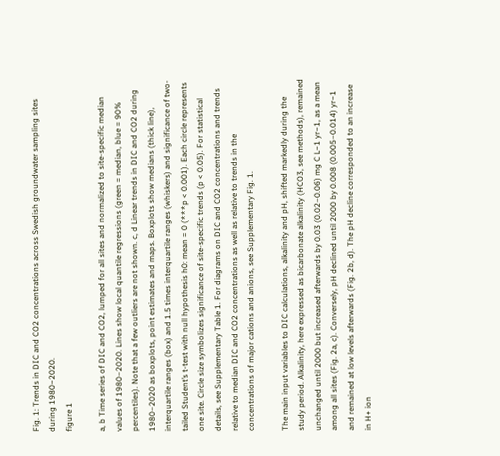Fig. 1: Trends in DIC and CO2 concentrations across Swedish groundwater sampling sites during 1980−2020.
figure 1

a, b Time series of DIC and CO2, lumped for all sites and normalized to site-specific median values of 1980–2020. Lines show local quantile regressions (green = median, blue = 90% percentiles). Note that a few outliers are not shown. c, d Linear trends in DIC and CO2 during 1980–2020 as boxplots, point estimates and maps. Boxplots show medians (thick line), interquartile ranges (box) and 1.5 times interquartile ranges (whiskers) and significance of two-tailed Student’s t-test with null hypothesis h0: mean = 0 (***p < 0.001). Each circle represents one site. Circle size symbolizes significance of site-specific trends (p < 0.05). For statistical details, see Supplementary Table 1. For diagrams on DIC and CO2 concentrations and trends relative to median DIC and CO2 concentrations as well as relative to trends in the concentrations of major cations and anions, see Supplementary Fig. 1.

The main input variables to DIC calculations, alkalinity and pH, shifted markedly during the study period. Alkalinity, here expressed as bicarbonate alkalinity (HCO3, see methods), remained unchanged until 2000 but increased afterwards by 0.03 (0.02–0.06) mg C L−1 yr−1, as a mean among all sites (Fig. 2a, c). Conversely, pH declined until 2000 by 0.008 (0.005–0.014) yr−1 and remained at low levels afterwards (Fig. 2b, d). The pH decline corresponded to an increase in H+ ion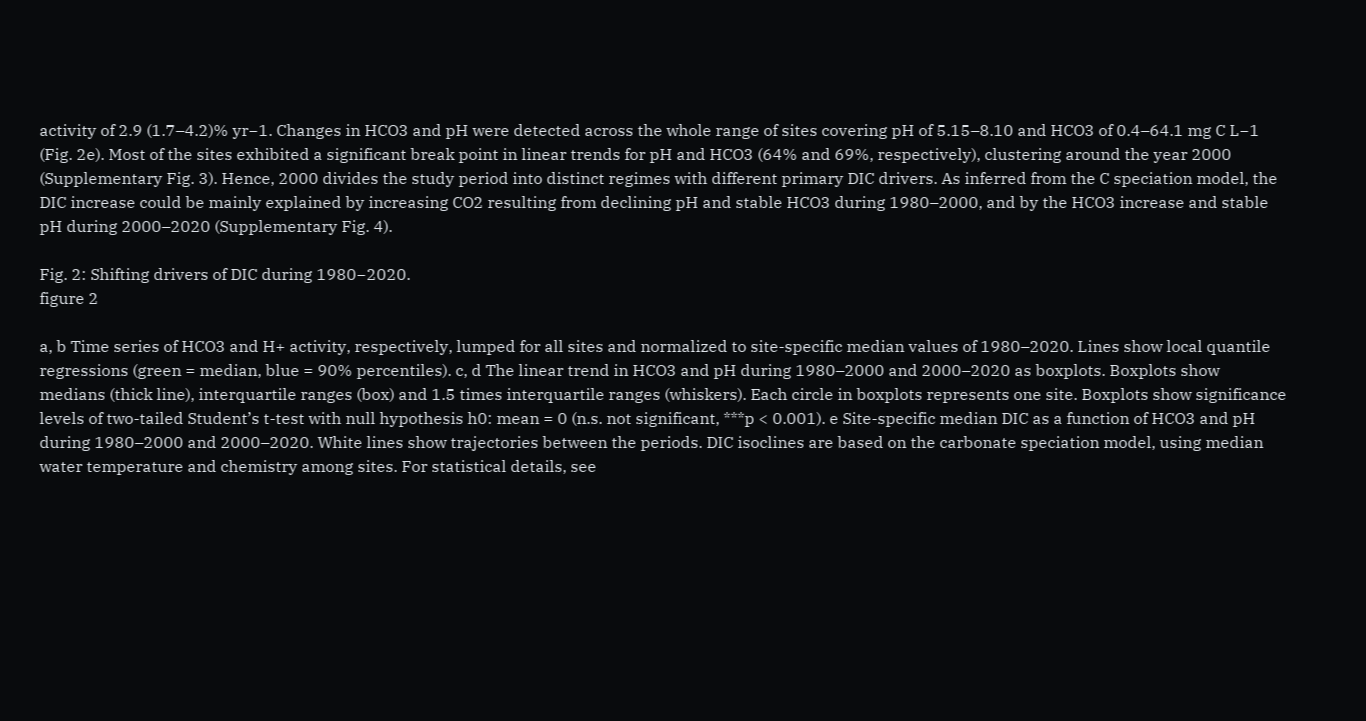activity of 2.9 (1.7–4.2)% yr−1. Changes in HCO3 and pH were detected across the whole range of sites covering pH of 5.15–8.10 and HCO3 of 0.4–64.1 mg C L−1 (Fig. 2e). Most of the sites exhibited a significant break point in linear trends for pH and HCO3 (64% and 69%, respectively), clustering around the year 2000 (Supplementary Fig. 3). Hence, 2000 divides the study period into distinct regimes with different primary DIC drivers. As inferred from the C speciation model, the DIC increase could be mainly explained by increasing CO2 resulting from declining pH and stable HCO3 during 1980–2000, and by the HCO3 increase and stable pH during 2000–2020 (Supplementary Fig. 4).

Fig. 2: Shifting drivers of DIC during 1980−2020.
figure 2

a, b Time series of HCO3 and H+ activity, respectively, lumped for all sites and normalized to site-specific median values of 1980–2020. Lines show local quantile regressions (green = median, blue = 90% percentiles). c, d The linear trend in HCO3 and pH during 1980–2000 and 2000–2020 as boxplots. Boxplots show medians (thick line), interquartile ranges (box) and 1.5 times interquartile ranges (whiskers). Each circle in boxplots represents one site. Boxplots show significance levels of two-tailed Student’s t-test with null hypothesis h0: mean = 0 (n.s. not significant, ***p < 0.001). e Site-specific median DIC as a function of HCO3 and pH during 1980–2000 and 2000–2020. White lines show trajectories between the periods. DIC isoclines are based on the carbonate speciation model, using median water temperature and chemistry among sites. For statistical details, see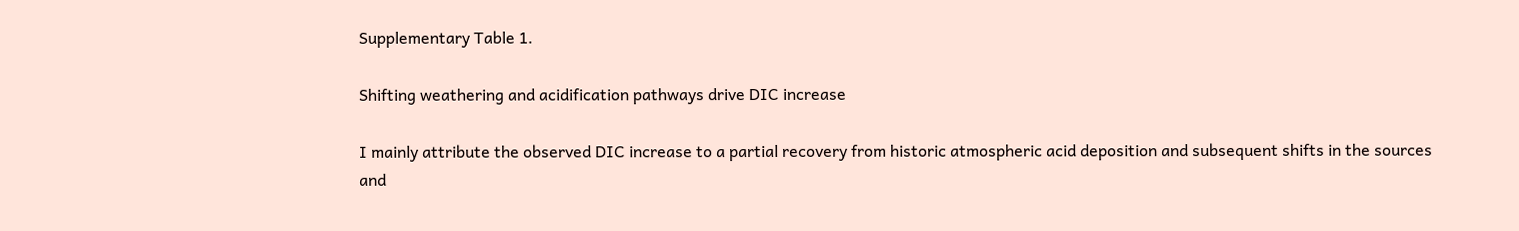Supplementary Table 1.

Shifting weathering and acidification pathways drive DIC increase

I mainly attribute the observed DIC increase to a partial recovery from historic atmospheric acid deposition and subsequent shifts in the sources and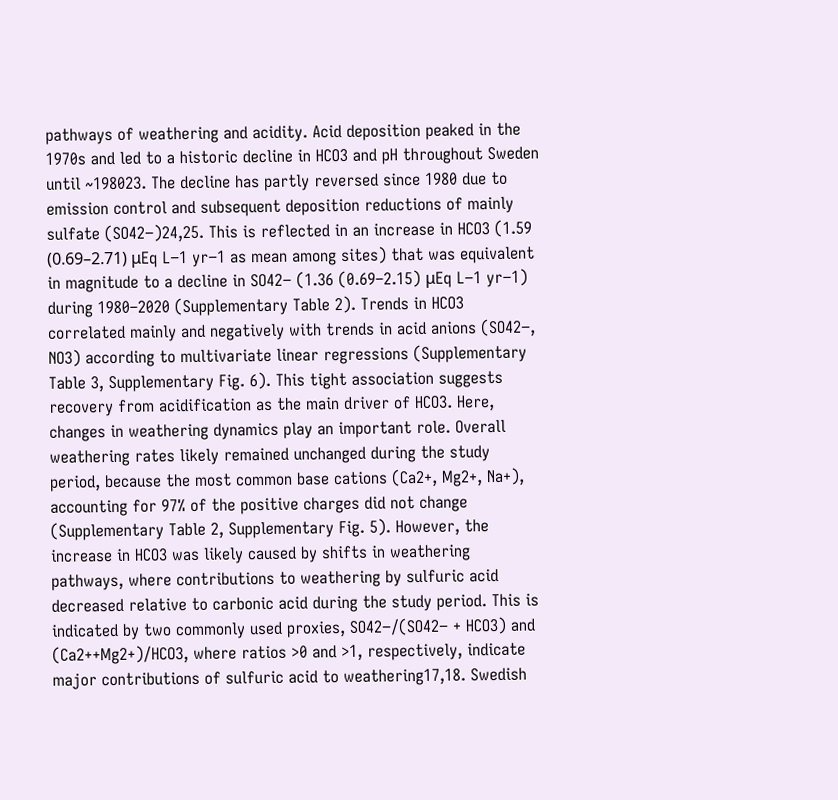pathways of weathering and acidity. Acid deposition peaked in the 1970s and led to a historic decline in HCO3 and pH throughout Sweden until ~198023. The decline has partly reversed since 1980 due to emission control and subsequent deposition reductions of mainly sulfate (SO42−)24,25. This is reflected in an increase in HCO3 (1.59 (0.69–2.71) μEq L−1 yr−1 as mean among sites) that was equivalent in magnitude to a decline in SO42− (1.36 (0.69–2.15) μEq L−1 yr−1) during 1980–2020 (Supplementary Table 2). Trends in HCO3 correlated mainly and negatively with trends in acid anions (SO42−, NO3) according to multivariate linear regressions (Supplementary Table 3, Supplementary Fig. 6). This tight association suggests recovery from acidification as the main driver of HCO3. Here, changes in weathering dynamics play an important role. Overall weathering rates likely remained unchanged during the study period, because the most common base cations (Ca2+, Mg2+, Na+), accounting for 97% of the positive charges did not change (Supplementary Table 2, Supplementary Fig. 5). However, the increase in HCO3 was likely caused by shifts in weathering pathways, where contributions to weathering by sulfuric acid decreased relative to carbonic acid during the study period. This is indicated by two commonly used proxies, SO42−/(SO42− + HCO3) and (Ca2++Mg2+)/HCO3, where ratios >0 and >1, respectively, indicate major contributions of sulfuric acid to weathering17,18. Swedish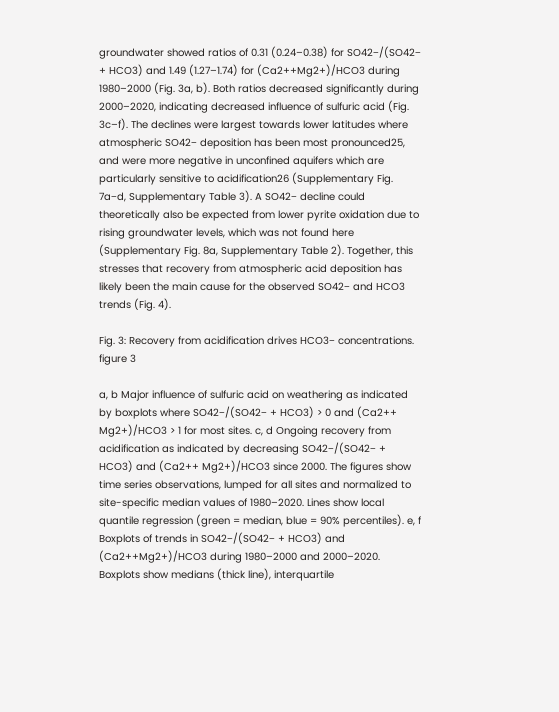groundwater showed ratios of 0.31 (0.24–0.38) for SO42−/(SO42− + HCO3) and 1.49 (1.27–1.74) for (Ca2++Mg2+)/HCO3 during 1980–2000 (Fig. 3a, b). Both ratios decreased significantly during 2000–2020, indicating decreased influence of sulfuric acid (Fig. 3c–f). The declines were largest towards lower latitudes where atmospheric SO42− deposition has been most pronounced25, and were more negative in unconfined aquifers which are particularly sensitive to acidification26 (Supplementary Fig. 7a−d, Supplementary Table 3). A SO42− decline could theoretically also be expected from lower pyrite oxidation due to rising groundwater levels, which was not found here (Supplementary Fig. 8a, Supplementary Table 2). Together, this stresses that recovery from atmospheric acid deposition has likely been the main cause for the observed SO42− and HCO3 trends (Fig. 4).

Fig. 3: Recovery from acidification drives HCO3− concentrations.
figure 3

a, b Major influence of sulfuric acid on weathering as indicated by boxplots where SO42−/(SO42− + HCO3) > 0 and (Ca2++ Mg2+)/HCO3 > 1 for most sites. c, d Ongoing recovery from acidification as indicated by decreasing SO42−/(SO42− + HCO3) and (Ca2++ Mg2+)/HCO3 since 2000. The figures show time series observations, lumped for all sites and normalized to site-specific median values of 1980–2020. Lines show local quantile regression (green = median, blue = 90% percentiles). e, f Boxplots of trends in SO42−/(SO42− + HCO3) and (Ca2++Mg2+)/HCO3 during 1980–2000 and 2000–2020. Boxplots show medians (thick line), interquartile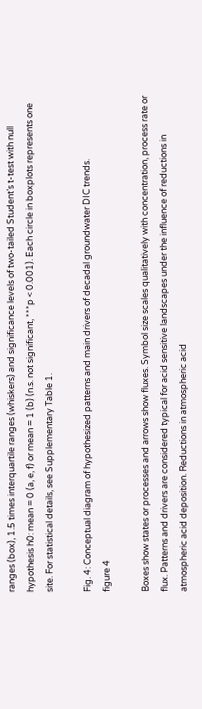ranges (box), 1.5 times interquartile ranges (whiskers) and significance levels of two-tailed Student’s t-test with null hypothesis h0: mean = 0 (a, e, f) or mean = 1 (b) (n.s. not significant, ***p < 0.001). Each circle in boxplots represents one site. For statistical details, see Supplementary Table 1.

Fig. 4: Conceptual diagram of hypothesized patterns and main drivers of decadal groundwater DIC trends.
figure 4

Boxes show states or processes and arrows show fluxes. Symbol size scales qualitatively with concentration, process rate or flux. Patterns and drivers are considered typical for acid sensitive landscapes under the influence of reductions in atmospheric acid deposition. Reductions in atmospheric acid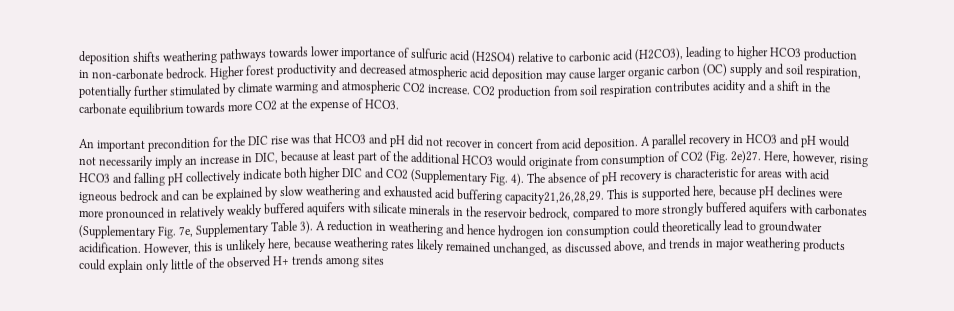deposition shifts weathering pathways towards lower importance of sulfuric acid (H2SO4) relative to carbonic acid (H2CO3), leading to higher HCO3 production in non-carbonate bedrock. Higher forest productivity and decreased atmospheric acid deposition may cause larger organic carbon (OC) supply and soil respiration, potentially further stimulated by climate warming and atmospheric CO2 increase. CO2 production from soil respiration contributes acidity and a shift in the carbonate equilibrium towards more CO2 at the expense of HCO3.

An important precondition for the DIC rise was that HCO3 and pH did not recover in concert from acid deposition. A parallel recovery in HCO3 and pH would not necessarily imply an increase in DIC, because at least part of the additional HCO3 would originate from consumption of CO2 (Fig. 2e)27. Here, however, rising HCO3 and falling pH collectively indicate both higher DIC and CO2 (Supplementary Fig. 4). The absence of pH recovery is characteristic for areas with acid igneous bedrock and can be explained by slow weathering and exhausted acid buffering capacity21,26,28,29. This is supported here, because pH declines were more pronounced in relatively weakly buffered aquifers with silicate minerals in the reservoir bedrock, compared to more strongly buffered aquifers with carbonates (Supplementary Fig. 7e, Supplementary Table 3). A reduction in weathering and hence hydrogen ion consumption could theoretically lead to groundwater acidification. However, this is unlikely here, because weathering rates likely remained unchanged, as discussed above, and trends in major weathering products could explain only little of the observed H+ trends among sites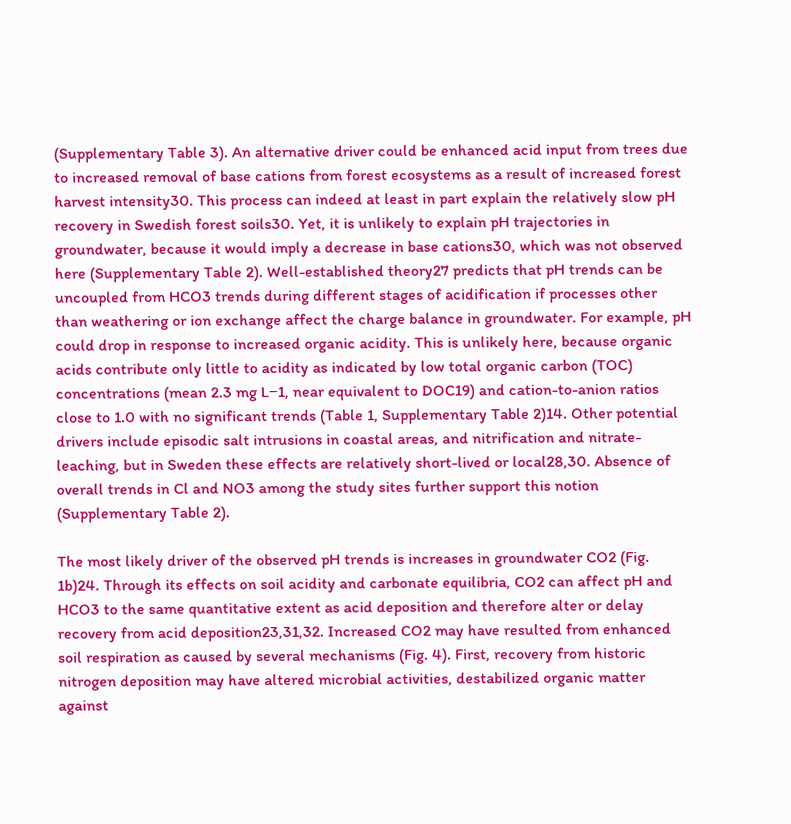(Supplementary Table 3). An alternative driver could be enhanced acid input from trees due to increased removal of base cations from forest ecosystems as a result of increased forest harvest intensity30. This process can indeed at least in part explain the relatively slow pH recovery in Swedish forest soils30. Yet, it is unlikely to explain pH trajectories in groundwater, because it would imply a decrease in base cations30, which was not observed here (Supplementary Table 2). Well-established theory27 predicts that pH trends can be uncoupled from HCO3 trends during different stages of acidification if processes other than weathering or ion exchange affect the charge balance in groundwater. For example, pH could drop in response to increased organic acidity. This is unlikely here, because organic acids contribute only little to acidity as indicated by low total organic carbon (TOC) concentrations (mean 2.3 mg L−1, near equivalent to DOC19) and cation-to-anion ratios close to 1.0 with no significant trends (Table 1, Supplementary Table 2)14. Other potential drivers include episodic salt intrusions in coastal areas, and nitrification and nitrate-leaching, but in Sweden these effects are relatively short-lived or local28,30. Absence of overall trends in Cl and NO3 among the study sites further support this notion (Supplementary Table 2).

The most likely driver of the observed pH trends is increases in groundwater CO2 (Fig. 1b)24. Through its effects on soil acidity and carbonate equilibria, CO2 can affect pH and HCO3 to the same quantitative extent as acid deposition and therefore alter or delay recovery from acid deposition23,31,32. Increased CO2 may have resulted from enhanced soil respiration as caused by several mechanisms (Fig. 4). First, recovery from historic nitrogen deposition may have altered microbial activities, destabilized organic matter against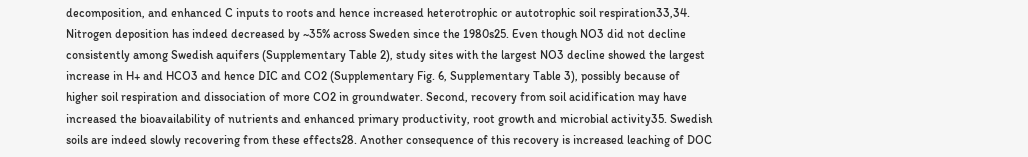decomposition, and enhanced C inputs to roots and hence increased heterotrophic or autotrophic soil respiration33,34. Nitrogen deposition has indeed decreased by ~35% across Sweden since the 1980s25. Even though NO3 did not decline consistently among Swedish aquifers (Supplementary Table 2), study sites with the largest NO3 decline showed the largest increase in H+ and HCO3 and hence DIC and CO2 (Supplementary Fig. 6, Supplementary Table 3), possibly because of higher soil respiration and dissociation of more CO2 in groundwater. Second, recovery from soil acidification may have increased the bioavailability of nutrients and enhanced primary productivity, root growth and microbial activity35. Swedish soils are indeed slowly recovering from these effects28. Another consequence of this recovery is increased leaching of DOC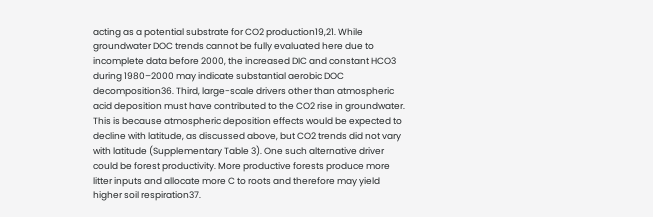acting as a potential substrate for CO2 production19,21. While groundwater DOC trends cannot be fully evaluated here due to incomplete data before 2000, the increased DIC and constant HCO3 during 1980–2000 may indicate substantial aerobic DOC decomposition36. Third, large-scale drivers other than atmospheric acid deposition must have contributed to the CO2 rise in groundwater. This is because atmospheric deposition effects would be expected to decline with latitude, as discussed above, but CO2 trends did not vary with latitude (Supplementary Table 3). One such alternative driver could be forest productivity. More productive forests produce more litter inputs and allocate more C to roots and therefore may yield higher soil respiration37.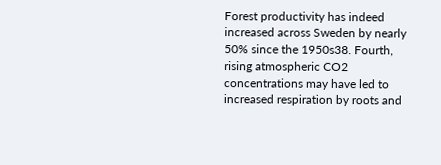Forest productivity has indeed increased across Sweden by nearly 50% since the 1950s38. Fourth, rising atmospheric CO2 concentrations may have led to increased respiration by roots and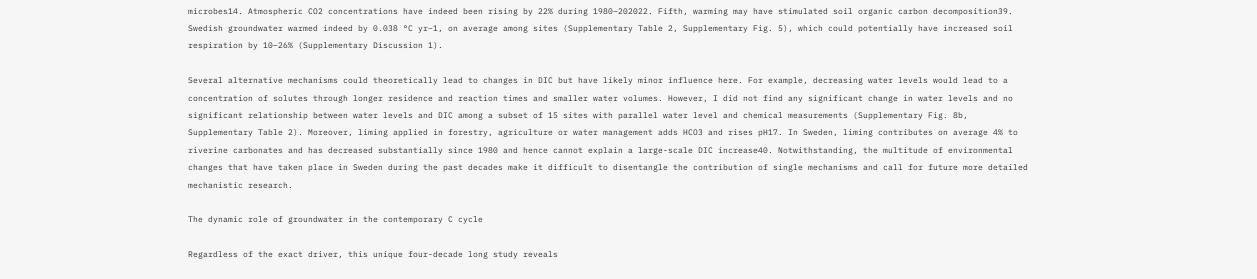microbes14. Atmospheric CO2 concentrations have indeed been rising by 22% during 1980–202022. Fifth, warming may have stimulated soil organic carbon decomposition39. Swedish groundwater warmed indeed by 0.038 °C yr−1, on average among sites (Supplementary Table 2, Supplementary Fig. 5), which could potentially have increased soil respiration by 10–26% (Supplementary Discussion 1).

Several alternative mechanisms could theoretically lead to changes in DIC but have likely minor influence here. For example, decreasing water levels would lead to a concentration of solutes through longer residence and reaction times and smaller water volumes. However, I did not find any significant change in water levels and no significant relationship between water levels and DIC among a subset of 15 sites with parallel water level and chemical measurements (Supplementary Fig. 8b, Supplementary Table 2). Moreover, liming applied in forestry, agriculture or water management adds HCO3 and rises pH17. In Sweden, liming contributes on average 4% to riverine carbonates and has decreased substantially since 1980 and hence cannot explain a large-scale DIC increase40. Notwithstanding, the multitude of environmental changes that have taken place in Sweden during the past decades make it difficult to disentangle the contribution of single mechanisms and call for future more detailed mechanistic research.

The dynamic role of groundwater in the contemporary C cycle

Regardless of the exact driver, this unique four-decade long study reveals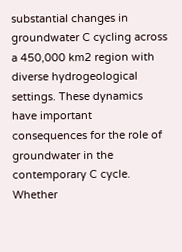substantial changes in groundwater C cycling across a 450,000 km2 region with diverse hydrogeological settings. These dynamics have important consequences for the role of groundwater in the contemporary C cycle. Whether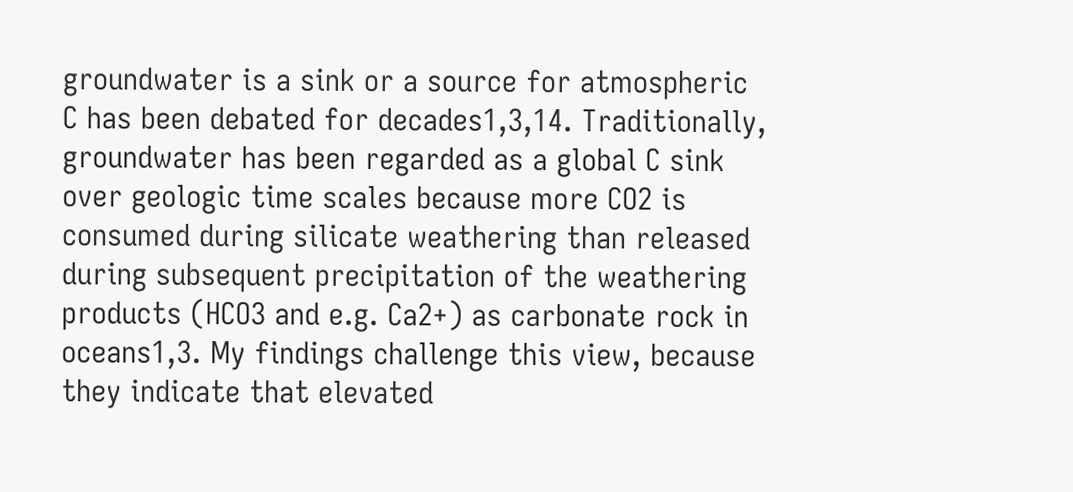groundwater is a sink or a source for atmospheric C has been debated for decades1,3,14. Traditionally, groundwater has been regarded as a global C sink over geologic time scales because more CO2 is consumed during silicate weathering than released during subsequent precipitation of the weathering products (HCO3 and e.g. Ca2+) as carbonate rock in oceans1,3. My findings challenge this view, because they indicate that elevated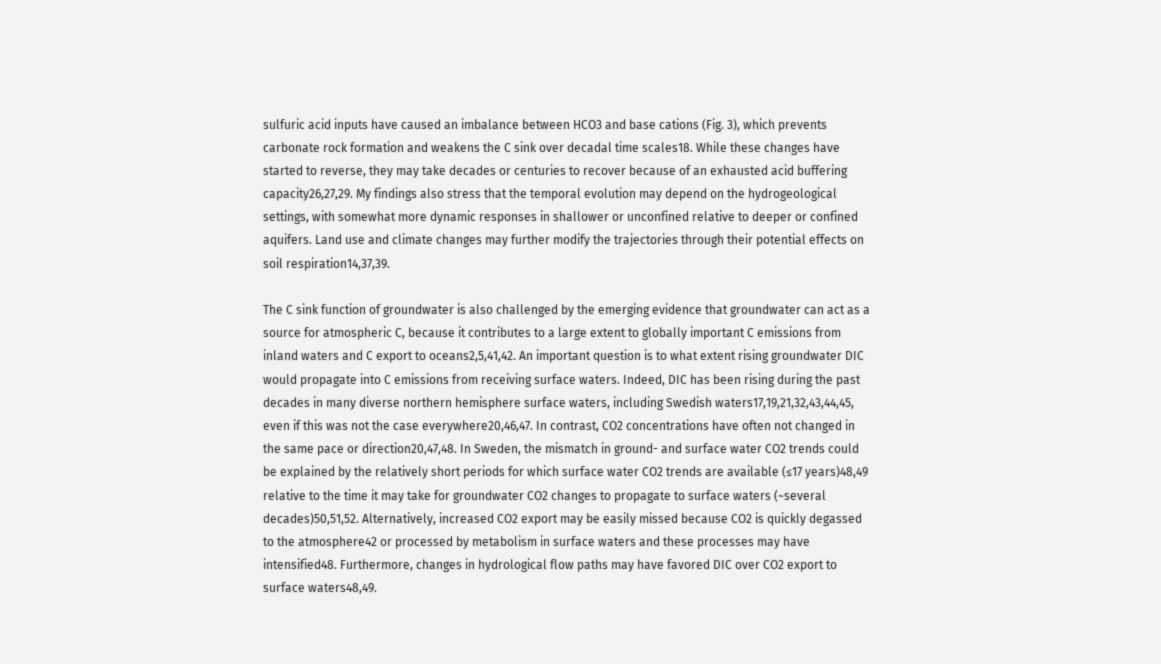sulfuric acid inputs have caused an imbalance between HCO3 and base cations (Fig. 3), which prevents carbonate rock formation and weakens the C sink over decadal time scales18. While these changes have started to reverse, they may take decades or centuries to recover because of an exhausted acid buffering capacity26,27,29. My findings also stress that the temporal evolution may depend on the hydrogeological settings, with somewhat more dynamic responses in shallower or unconfined relative to deeper or confined aquifers. Land use and climate changes may further modify the trajectories through their potential effects on soil respiration14,37,39.

The C sink function of groundwater is also challenged by the emerging evidence that groundwater can act as a source for atmospheric C, because it contributes to a large extent to globally important C emissions from inland waters and C export to oceans2,5,41,42. An important question is to what extent rising groundwater DIC would propagate into C emissions from receiving surface waters. Indeed, DIC has been rising during the past decades in many diverse northern hemisphere surface waters, including Swedish waters17,19,21,32,43,44,45, even if this was not the case everywhere20,46,47. In contrast, CO2 concentrations have often not changed in the same pace or direction20,47,48. In Sweden, the mismatch in ground- and surface water CO2 trends could be explained by the relatively short periods for which surface water CO2 trends are available (≤17 years)48,49 relative to the time it may take for groundwater CO2 changes to propagate to surface waters (~several decades)50,51,52. Alternatively, increased CO2 export may be easily missed because CO2 is quickly degassed to the atmosphere42 or processed by metabolism in surface waters and these processes may have intensified48. Furthermore, changes in hydrological flow paths may have favored DIC over CO2 export to surface waters48,49.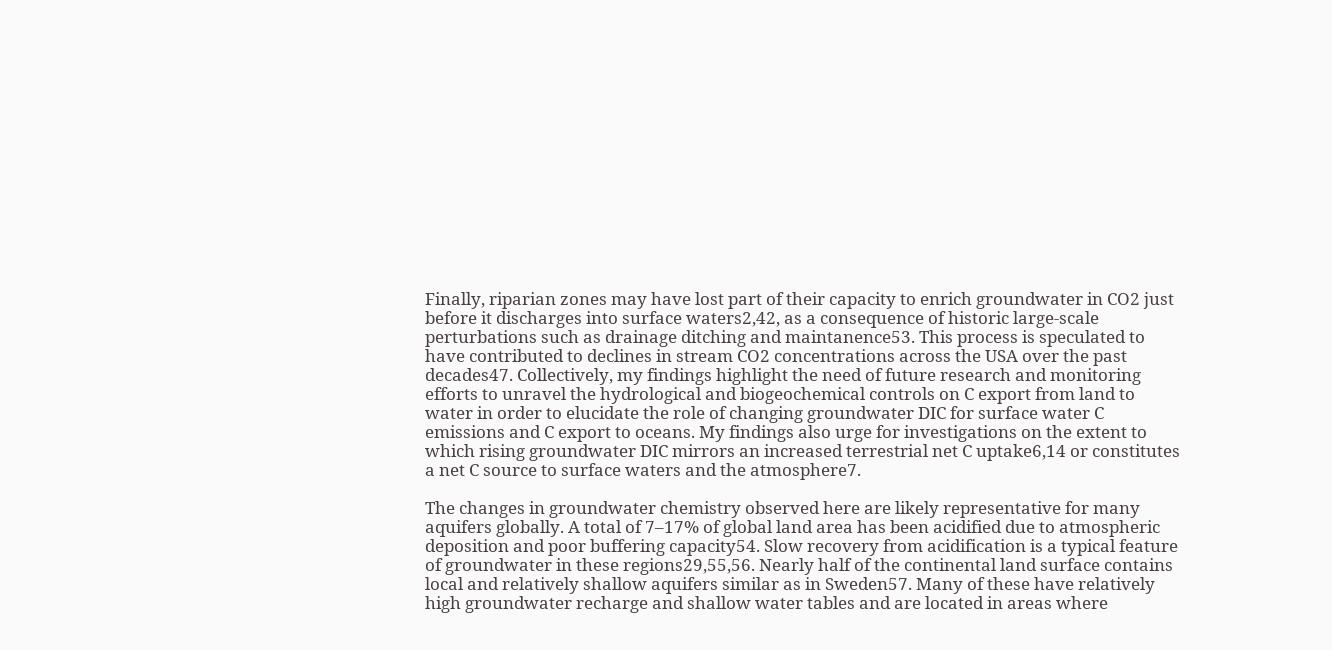Finally, riparian zones may have lost part of their capacity to enrich groundwater in CO2 just before it discharges into surface waters2,42, as a consequence of historic large-scale perturbations such as drainage ditching and maintanence53. This process is speculated to have contributed to declines in stream CO2 concentrations across the USA over the past decades47. Collectively, my findings highlight the need of future research and monitoring efforts to unravel the hydrological and biogeochemical controls on C export from land to water in order to elucidate the role of changing groundwater DIC for surface water C emissions and C export to oceans. My findings also urge for investigations on the extent to which rising groundwater DIC mirrors an increased terrestrial net C uptake6,14 or constitutes a net C source to surface waters and the atmosphere7.

The changes in groundwater chemistry observed here are likely representative for many aquifers globally. A total of 7–17% of global land area has been acidified due to atmospheric deposition and poor buffering capacity54. Slow recovery from acidification is a typical feature of groundwater in these regions29,55,56. Nearly half of the continental land surface contains local and relatively shallow aquifers similar as in Sweden57. Many of these have relatively high groundwater recharge and shallow water tables and are located in areas where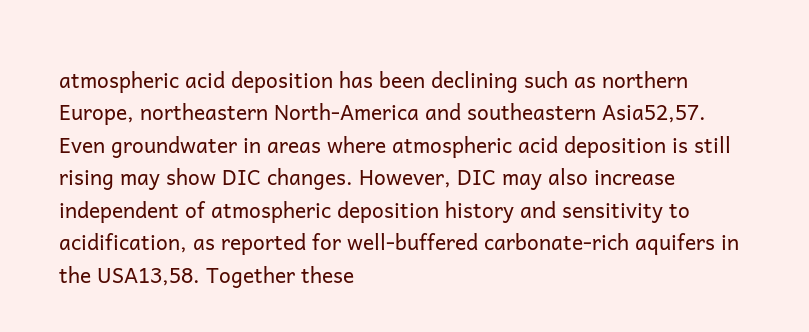atmospheric acid deposition has been declining such as northern Europe, northeastern North-America and southeastern Asia52,57. Even groundwater in areas where atmospheric acid deposition is still rising may show DIC changes. However, DIC may also increase independent of atmospheric deposition history and sensitivity to acidification, as reported for well-buffered carbonate-rich aquifers in the USA13,58. Together these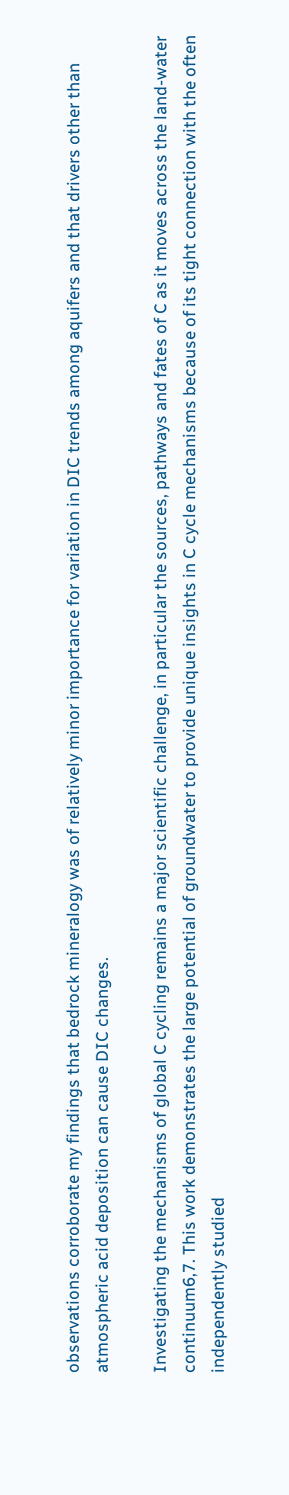observations corroborate my findings that bedrock mineralogy was of relatively minor importance for variation in DIC trends among aquifers and that drivers other than atmospheric acid deposition can cause DIC changes.

Investigating the mechanisms of global C cycling remains a major scientific challenge, in particular the sources, pathways and fates of C as it moves across the land-water continuum6,7. This work demonstrates the large potential of groundwater to provide unique insights in C cycle mechanisms because of its tight connection with the often independently studied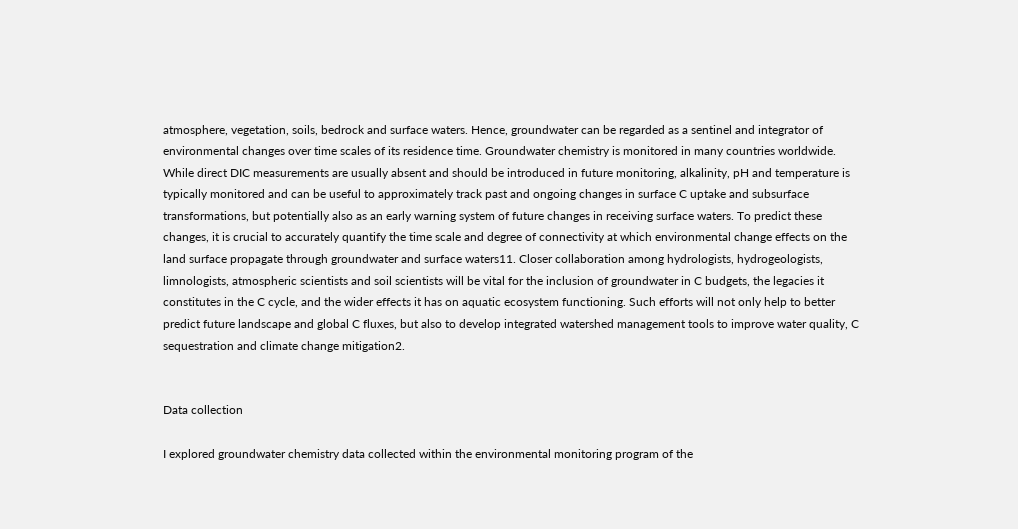atmosphere, vegetation, soils, bedrock and surface waters. Hence, groundwater can be regarded as a sentinel and integrator of environmental changes over time scales of its residence time. Groundwater chemistry is monitored in many countries worldwide. While direct DIC measurements are usually absent and should be introduced in future monitoring, alkalinity, pH and temperature is typically monitored and can be useful to approximately track past and ongoing changes in surface C uptake and subsurface transformations, but potentially also as an early warning system of future changes in receiving surface waters. To predict these changes, it is crucial to accurately quantify the time scale and degree of connectivity at which environmental change effects on the land surface propagate through groundwater and surface waters11. Closer collaboration among hydrologists, hydrogeologists, limnologists, atmospheric scientists and soil scientists will be vital for the inclusion of groundwater in C budgets, the legacies it constitutes in the C cycle, and the wider effects it has on aquatic ecosystem functioning. Such efforts will not only help to better predict future landscape and global C fluxes, but also to develop integrated watershed management tools to improve water quality, C sequestration and climate change mitigation2.


Data collection

I explored groundwater chemistry data collected within the environmental monitoring program of the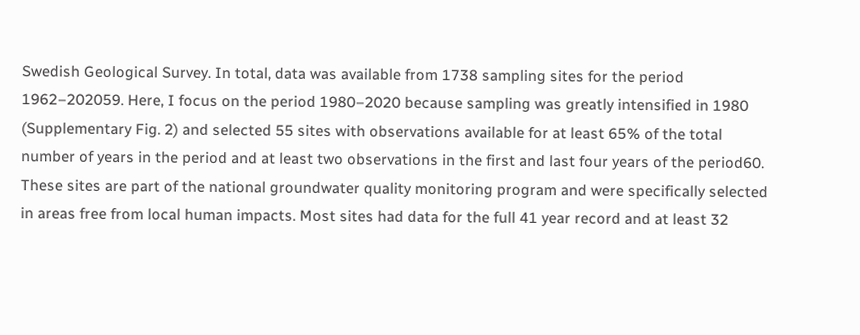Swedish Geological Survey. In total, data was available from 1738 sampling sites for the period 1962–202059. Here, I focus on the period 1980–2020 because sampling was greatly intensified in 1980 (Supplementary Fig. 2) and selected 55 sites with observations available for at least 65% of the total number of years in the period and at least two observations in the first and last four years of the period60. These sites are part of the national groundwater quality monitoring program and were specifically selected in areas free from local human impacts. Most sites had data for the full 41 year record and at least 32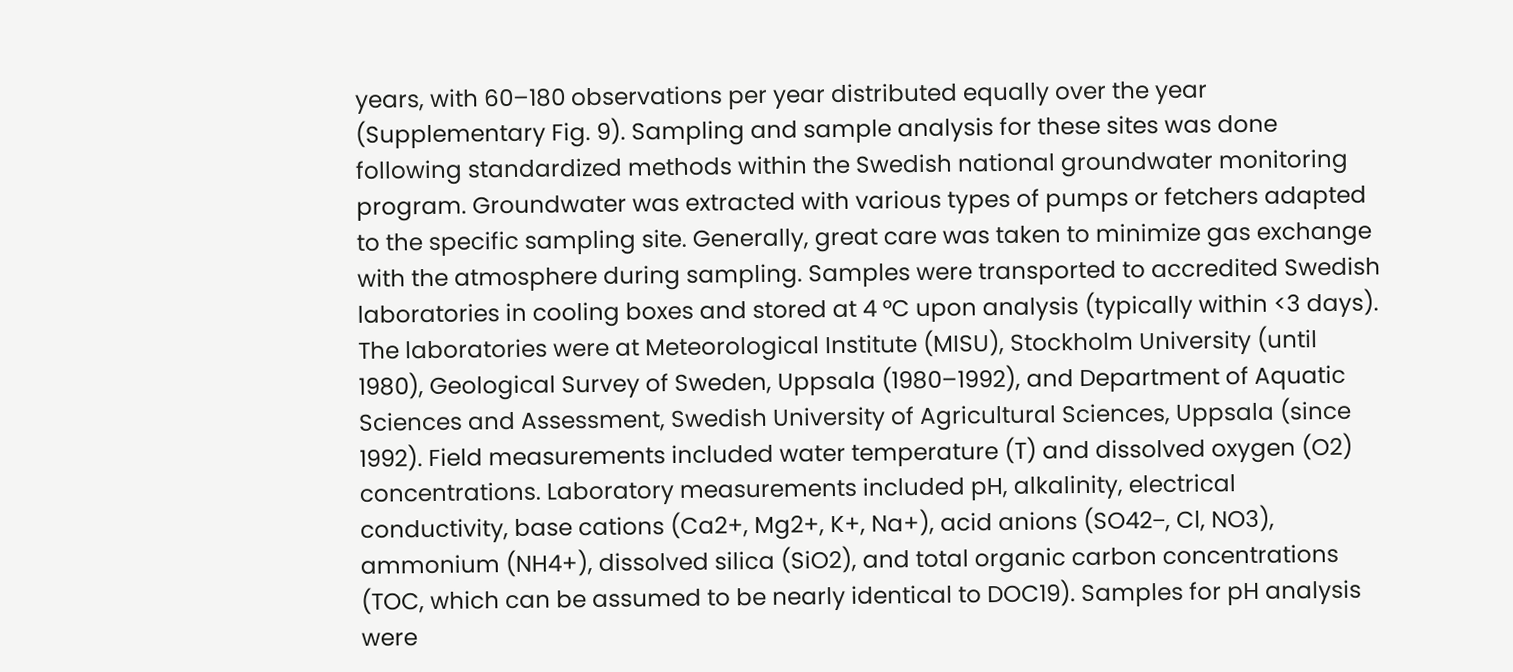years, with 60–180 observations per year distributed equally over the year (Supplementary Fig. 9). Sampling and sample analysis for these sites was done following standardized methods within the Swedish national groundwater monitoring program. Groundwater was extracted with various types of pumps or fetchers adapted to the specific sampling site. Generally, great care was taken to minimize gas exchange with the atmosphere during sampling. Samples were transported to accredited Swedish laboratories in cooling boxes and stored at 4 °C upon analysis (typically within <3 days). The laboratories were at Meteorological Institute (MISU), Stockholm University (until 1980), Geological Survey of Sweden, Uppsala (1980–1992), and Department of Aquatic Sciences and Assessment, Swedish University of Agricultural Sciences, Uppsala (since 1992). Field measurements included water temperature (T) and dissolved oxygen (O2) concentrations. Laboratory measurements included pH, alkalinity, electrical conductivity, base cations (Ca2+, Mg2+, K+, Na+), acid anions (SO42−, Cl, NO3), ammonium (NH4+), dissolved silica (SiO2), and total organic carbon concentrations (TOC, which can be assumed to be nearly identical to DOC19). Samples for pH analysis were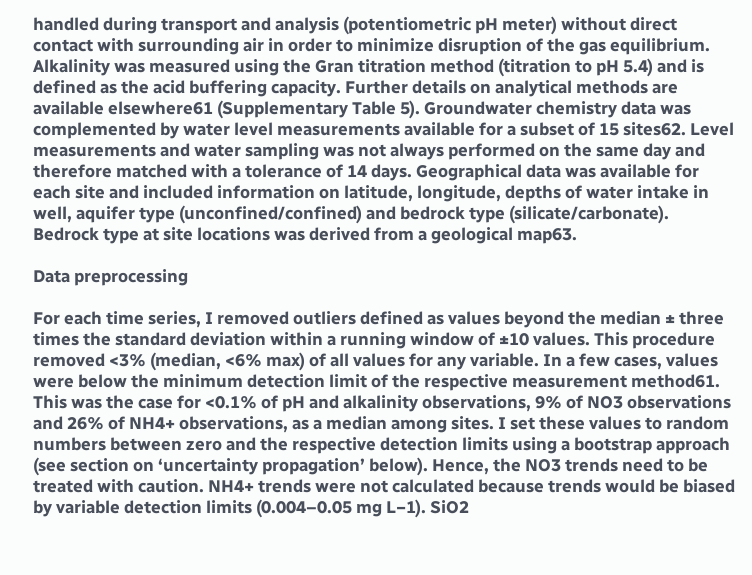handled during transport and analysis (potentiometric pH meter) without direct contact with surrounding air in order to minimize disruption of the gas equilibrium. Alkalinity was measured using the Gran titration method (titration to pH 5.4) and is defined as the acid buffering capacity. Further details on analytical methods are available elsewhere61 (Supplementary Table 5). Groundwater chemistry data was complemented by water level measurements available for a subset of 15 sites62. Level measurements and water sampling was not always performed on the same day and therefore matched with a tolerance of 14 days. Geographical data was available for each site and included information on latitude, longitude, depths of water intake in well, aquifer type (unconfined/confined) and bedrock type (silicate/carbonate). Bedrock type at site locations was derived from a geological map63.

Data preprocessing

For each time series, I removed outliers defined as values beyond the median ± three times the standard deviation within a running window of ±10 values. This procedure removed <3% (median, <6% max) of all values for any variable. In a few cases, values were below the minimum detection limit of the respective measurement method61. This was the case for <0.1% of pH and alkalinity observations, 9% of NO3 observations and 26% of NH4+ observations, as a median among sites. I set these values to random numbers between zero and the respective detection limits using a bootstrap approach (see section on ‘uncertainty propagation’ below). Hence, the NO3 trends need to be treated with caution. NH4+ trends were not calculated because trends would be biased by variable detection limits (0.004–0.05 mg L−1). SiO2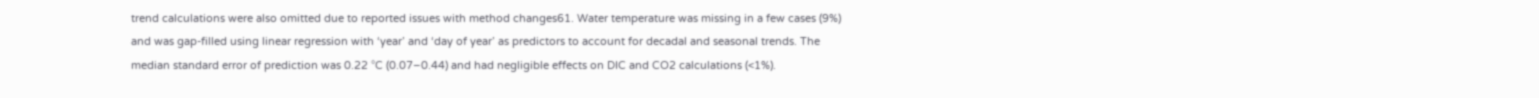trend calculations were also omitted due to reported issues with method changes61. Water temperature was missing in a few cases (9%) and was gap-filled using linear regression with ‘year’ and ‘day of year’ as predictors to account for decadal and seasonal trends. The median standard error of prediction was 0.22 °C (0.07–0.44) and had negligible effects on DIC and CO2 calculations (<1%).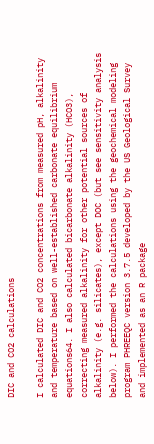DIC and CO2 calculations

I calculated DIC and CO2 concentrations from measured pH, alkalinity and temperature based on well-established carbonate equilibrium equations64. I also calculated bicarbonate alkalinity (HCO3), correcting measured alkalinity for other potential sources of alkalinity (e.g. silicates), except DOC (but see sensitivity analysis below). I performed the calculations using the geochemical modeling program PHREEQC version 3.7.5 developed by the US Geological Survey and implemented as an R package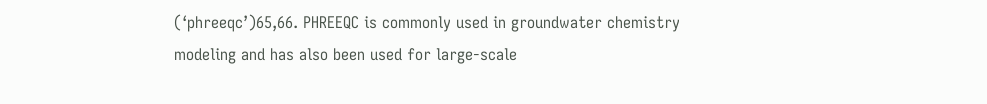(‘phreeqc’)65,66. PHREEQC is commonly used in groundwater chemistry modeling and has also been used for large-scale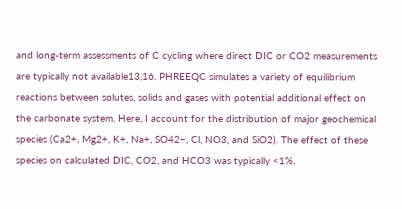and long-term assessments of C cycling where direct DIC or CO2 measurements are typically not available13,16. PHREEQC simulates a variety of equilibrium reactions between solutes, solids and gases with potential additional effect on the carbonate system. Here, I account for the distribution of major geochemical species (Ca2+, Mg2+, K+, Na+, SO42−, Cl, NO3, and SiO2). The effect of these species on calculated DIC, CO2, and HCO3 was typically <1%.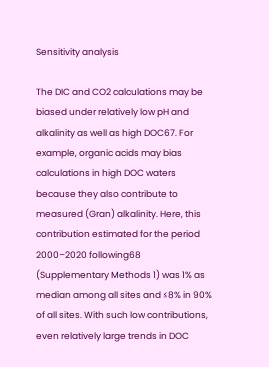Sensitivity analysis

The DIC and CO2 calculations may be biased under relatively low pH and alkalinity as well as high DOC67. For example, organic acids may bias calculations in high DOC waters because they also contribute to measured (Gran) alkalinity. Here, this contribution estimated for the period 2000–2020 following68 (Supplementary Methods 1) was 1% as median among all sites and ≤8% in 90% of all sites. With such low contributions, even relatively large trends in DOC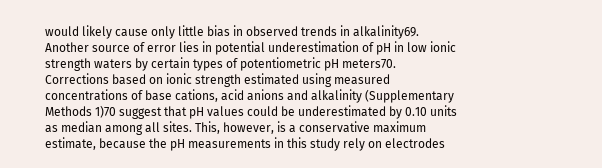would likely cause only little bias in observed trends in alkalinity69. Another source of error lies in potential underestimation of pH in low ionic strength waters by certain types of potentiometric pH meters70. Corrections based on ionic strength estimated using measured concentrations of base cations, acid anions and alkalinity (Supplementary Methods 1)70 suggest that pH values could be underestimated by 0.10 units as median among all sites. This, however, is a conservative maximum estimate, because the pH measurements in this study rely on electrodes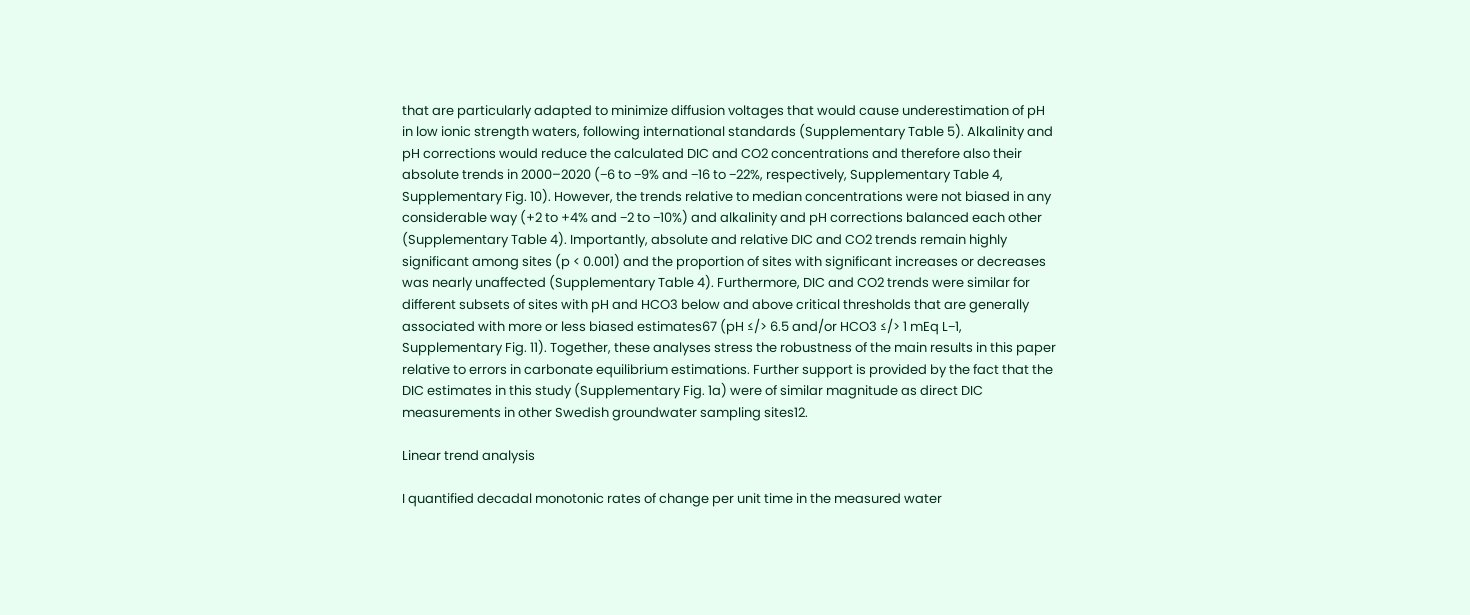that are particularly adapted to minimize diffusion voltages that would cause underestimation of pH in low ionic strength waters, following international standards (Supplementary Table 5). Alkalinity and pH corrections would reduce the calculated DIC and CO2 concentrations and therefore also their absolute trends in 2000–2020 (−6 to −9% and −16 to −22%, respectively, Supplementary Table 4, Supplementary Fig. 10). However, the trends relative to median concentrations were not biased in any considerable way (+2 to +4% and −2 to −10%) and alkalinity and pH corrections balanced each other (Supplementary Table 4). Importantly, absolute and relative DIC and CO2 trends remain highly significant among sites (p < 0.001) and the proportion of sites with significant increases or decreases was nearly unaffected (Supplementary Table 4). Furthermore, DIC and CO2 trends were similar for different subsets of sites with pH and HCO3 below and above critical thresholds that are generally associated with more or less biased estimates67 (pH ≤/> 6.5 and/or HCO3 ≤/> 1 mEq L−1, Supplementary Fig. 11). Together, these analyses stress the robustness of the main results in this paper relative to errors in carbonate equilibrium estimations. Further support is provided by the fact that the DIC estimates in this study (Supplementary Fig. 1a) were of similar magnitude as direct DIC measurements in other Swedish groundwater sampling sites12.

Linear trend analysis

I quantified decadal monotonic rates of change per unit time in the measured water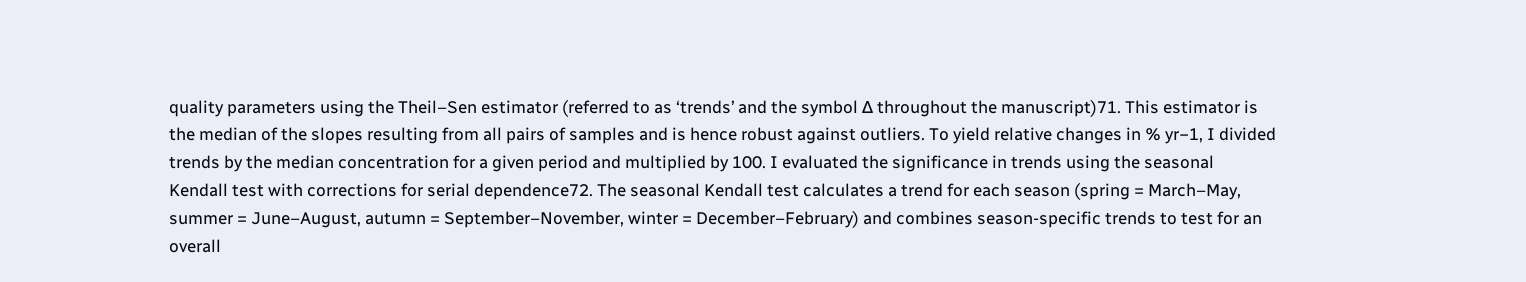quality parameters using the Theil–Sen estimator (referred to as ‘trends’ and the symbol Δ throughout the manuscript)71. This estimator is the median of the slopes resulting from all pairs of samples and is hence robust against outliers. To yield relative changes in % yr−1, I divided trends by the median concentration for a given period and multiplied by 100. I evaluated the significance in trends using the seasonal Kendall test with corrections for serial dependence72. The seasonal Kendall test calculates a trend for each season (spring = March–May, summer = June–August, autumn = September–November, winter = December–February) and combines season-specific trends to test for an overall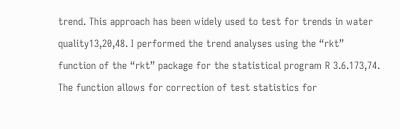trend. This approach has been widely used to test for trends in water quality13,20,48. I performed the trend analyses using the “rkt” function of the “rkt” package for the statistical program R 3.6.173,74. The function allows for correction of test statistics for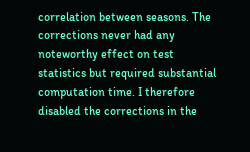correlation between seasons. The corrections never had any noteworthy effect on test statistics but required substantial computation time. I therefore disabled the corrections in the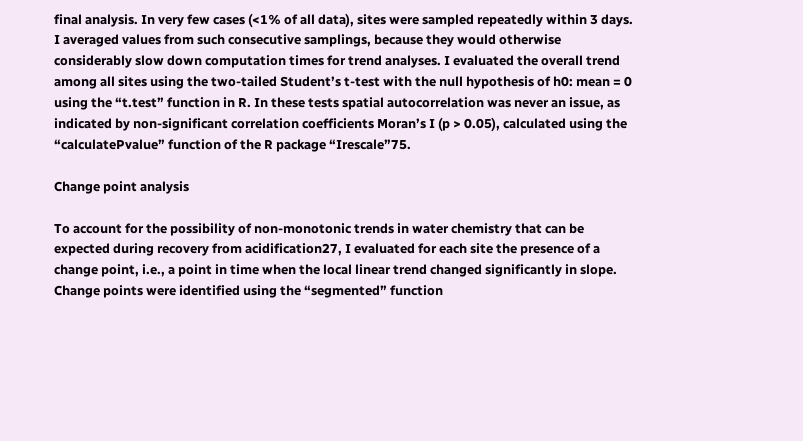final analysis. In very few cases (<1% of all data), sites were sampled repeatedly within 3 days. I averaged values from such consecutive samplings, because they would otherwise considerably slow down computation times for trend analyses. I evaluated the overall trend among all sites using the two-tailed Student’s t-test with the null hypothesis of h0: mean = 0 using the “t.test” function in R. In these tests spatial autocorrelation was never an issue, as indicated by non-significant correlation coefficients Moran’s I (p > 0.05), calculated using the “calculatePvalue” function of the R package “Irescale”75.

Change point analysis

To account for the possibility of non-monotonic trends in water chemistry that can be expected during recovery from acidification27, I evaluated for each site the presence of a change point, i.e., a point in time when the local linear trend changed significantly in slope. Change points were identified using the “segmented” function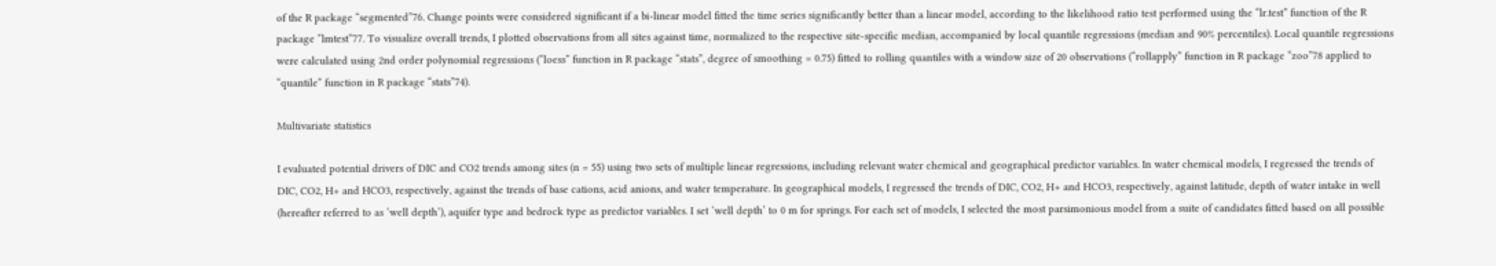of the R package “segmented”76. Change points were considered significant if a bi-linear model fitted the time series significantly better than a linear model, according to the likelihood ratio test performed using the “lr.test” function of the R package “lmtest”77. To visualize overall trends, I plotted observations from all sites against time, normalized to the respective site-specific median, accompanied by local quantile regressions (median and 90% percentiles). Local quantile regressions were calculated using 2nd order polynomial regressions (“loess” function in R package “stats”, degree of smoothing = 0.75) fitted to rolling quantiles with a window size of 20 observations (“rollapply” function in R package “zoo”78 applied to “quantile” function in R package “stats”74).

Multivariate statistics

I evaluated potential drivers of DIC and CO2 trends among sites (n = 55) using two sets of multiple linear regressions, including relevant water chemical and geographical predictor variables. In water chemical models, I regressed the trends of DIC, CO2, H+ and HCO3, respectively, against the trends of base cations, acid anions, and water temperature. In geographical models, I regressed the trends of DIC, CO2, H+ and HCO3, respectively, against latitude, depth of water intake in well (hereafter referred to as ‘well depth’), aquifer type and bedrock type as predictor variables. I set ‘well depth’ to 0 m for springs. For each set of models, I selected the most parsimonious model from a suite of candidates fitted based on all possible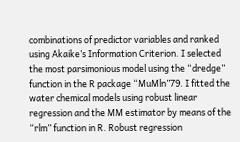combinations of predictor variables and ranked using Akaike’s Information Criterion. I selected the most parsimonious model using the “dredge” function in the R package “MuMln”79. I fitted the water chemical models using robust linear regression and the MM estimator by means of the “rlm” function in R. Robust regression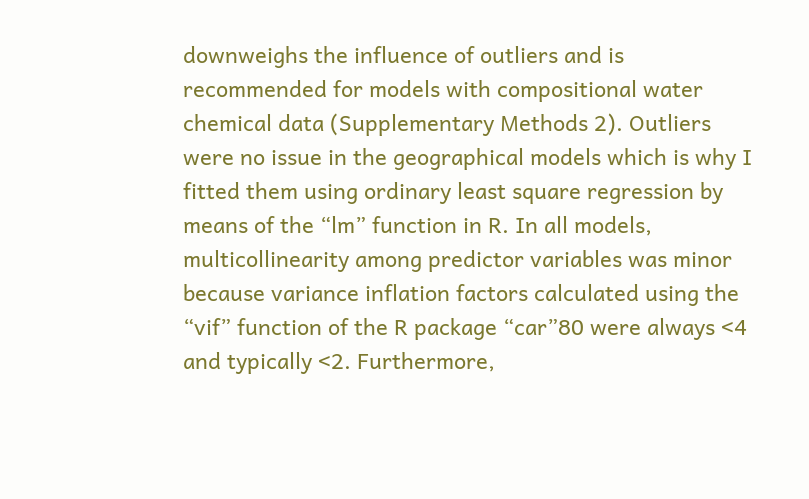downweighs the influence of outliers and is recommended for models with compositional water chemical data (Supplementary Methods 2). Outliers were no issue in the geographical models which is why I fitted them using ordinary least square regression by means of the “lm” function in R. In all models, multicollinearity among predictor variables was minor because variance inflation factors calculated using the “vif” function of the R package “car”80 were always <4 and typically <2. Furthermore,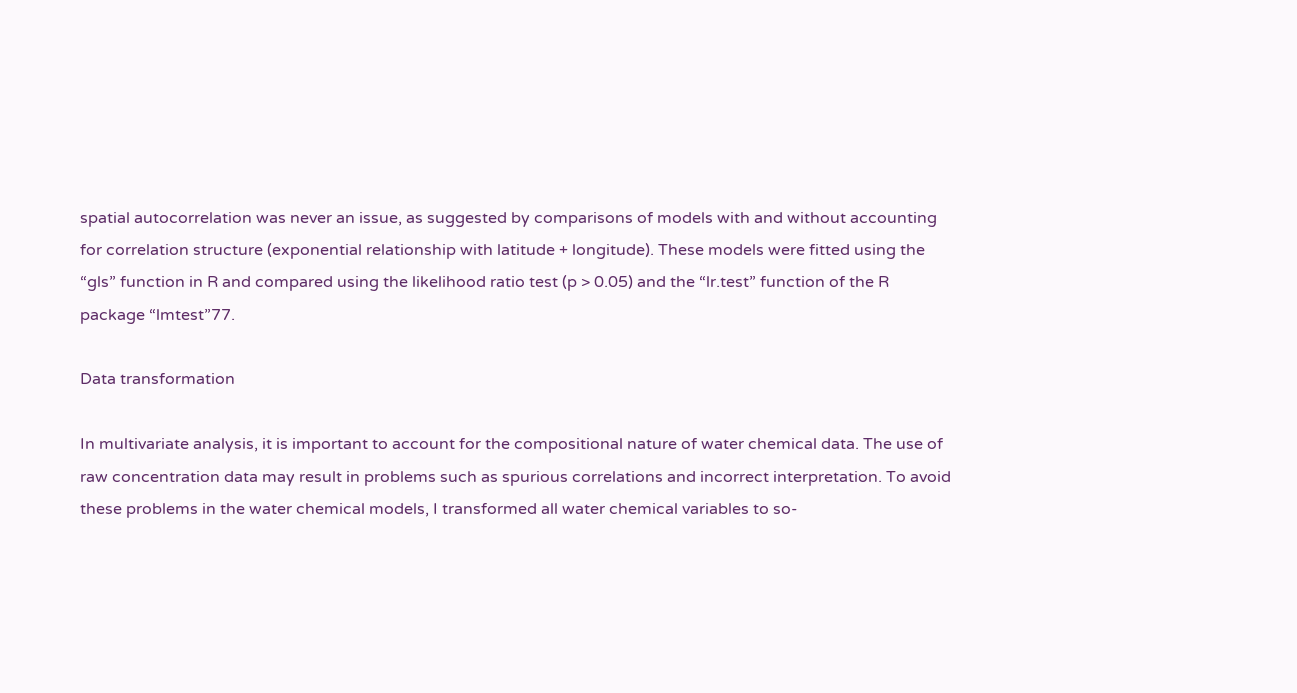spatial autocorrelation was never an issue, as suggested by comparisons of models with and without accounting for correlation structure (exponential relationship with latitude + longitude). These models were fitted using the “gls” function in R and compared using the likelihood ratio test (p > 0.05) and the “lr.test” function of the R package “lmtest”77.

Data transformation

In multivariate analysis, it is important to account for the compositional nature of water chemical data. The use of raw concentration data may result in problems such as spurious correlations and incorrect interpretation. To avoid these problems in the water chemical models, I transformed all water chemical variables to so-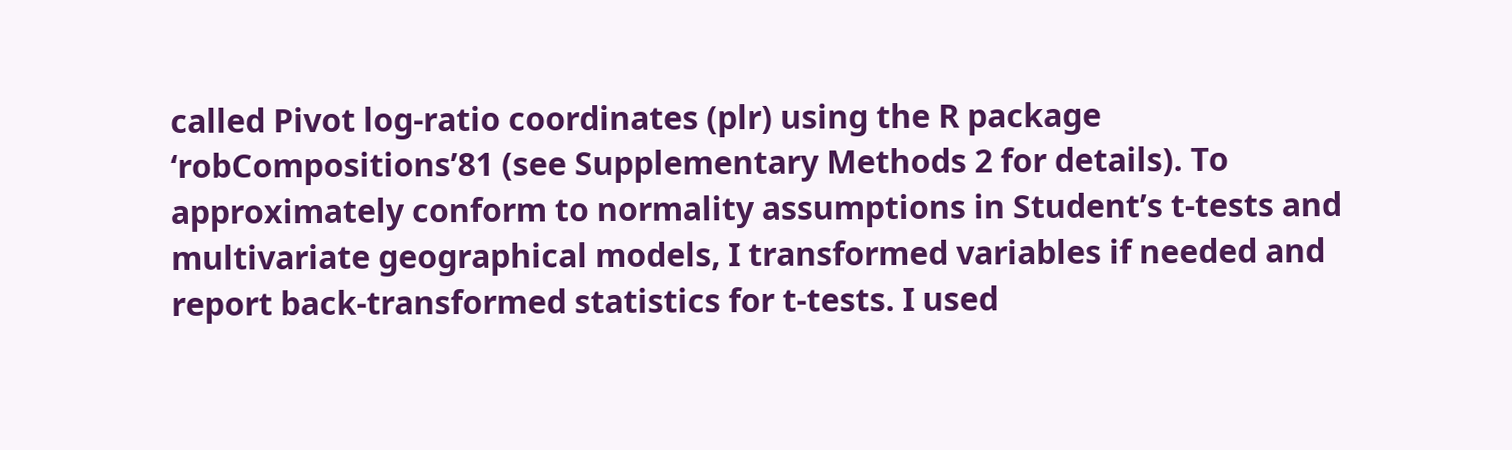called Pivot log-ratio coordinates (plr) using the R package ‘robCompositions’81 (see Supplementary Methods 2 for details). To approximately conform to normality assumptions in Student’s t-tests and multivariate geographical models, I transformed variables if needed and report back-transformed statistics for t-tests. I used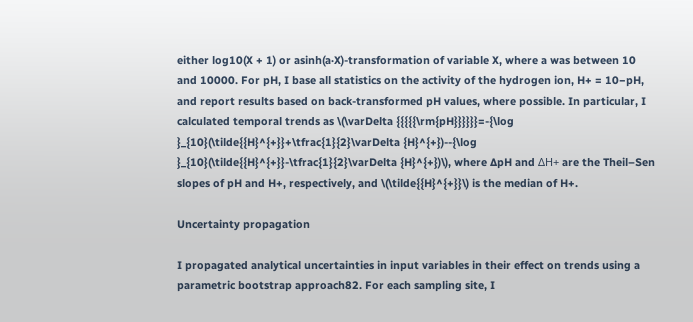either log10(X + 1) or asinh(a·X)-transformation of variable X, where a was between 10 and 10000. For pH, I base all statistics on the activity of the hydrogen ion, H+ = 10−pH, and report results based on back-transformed pH values, where possible. In particular, I calculated temporal trends as \(\varDelta {{{{{\rm{pH}}}}}}=-{\log }_{10}(\tilde{{H}^{+}}+\tfrac{1}{2}\varDelta {H}^{+})--{\log }_{10}(\tilde{{H}^{+}}-\tfrac{1}{2}\varDelta {H}^{+})\), where ∆pH and ΔH+ are the Theil–Sen slopes of pH and H+, respectively, and \(\tilde{{H}^{+}}\) is the median of H+.

Uncertainty propagation

I propagated analytical uncertainties in input variables in their effect on trends using a parametric bootstrap approach82. For each sampling site, I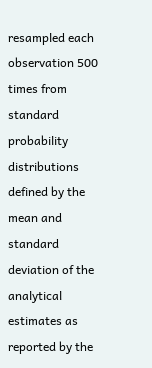resampled each observation 500 times from standard probability distributions defined by the mean and standard deviation of the analytical estimates as reported by the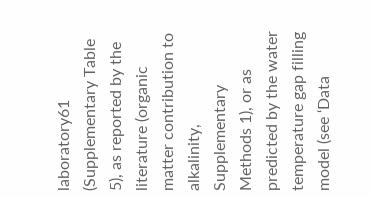laboratory61 (Supplementary Table 5), as reported by the literature (organic matter contribution to alkalinity, Supplementary Methods 1), or as predicted by the water temperature gap filling model (see ‘Data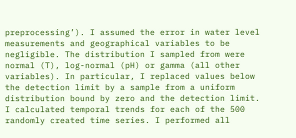preprocessing’). I assumed the error in water level measurements and geographical variables to be negligible. The distribution I sampled from were normal (T), log-normal (pH) or gamma (all other variables). In particular, I replaced values below the detection limit by a sample from a uniform distribution bound by zero and the detection limit. I calculated temporal trends for each of the 500 randomly created time series. I performed all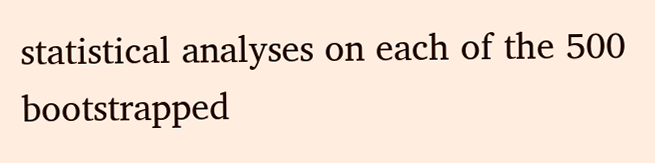statistical analyses on each of the 500 bootstrapped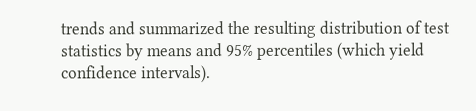trends and summarized the resulting distribution of test statistics by means and 95% percentiles (which yield confidence intervals).